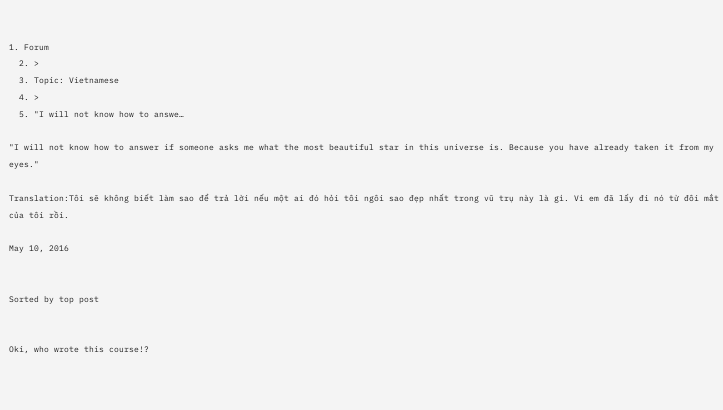1. Forum
  2. >
  3. Topic: Vietnamese
  4. >
  5. "I will not know how to answe…

"I will not know how to answer if someone asks me what the most beautiful star in this universe is. Because you have already taken it from my eyes."

Translation:Tôi sẽ không biết làm sao để trả lời nếu một ai đó hỏi tôi ngôi sao đẹp nhất trong vũ trụ này là gì. Vì em đã lấy đi nó từ đôi mắt của tôi rồi.

May 10, 2016


Sorted by top post


Oki, who wrote this course!?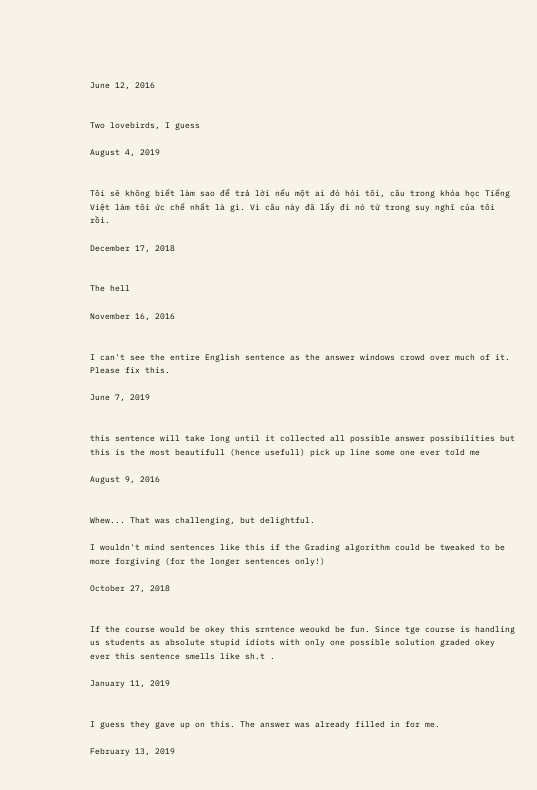June 12, 2016


Two lovebirds, I guess

August 4, 2019


Tôi sẽ không biết làm sao để trả lời nếu một ai đó hỏi tôi, câu trong khóa học Tiếng Việt làm tôi ức chế nhất là gì. Vì câu này đã lấy đi nó từ trong suy nghĩ của tôi rồi.

December 17, 2018


The hell

November 16, 2016


I can't see the entire English sentence as the answer windows crowd over much of it. Please fix this.

June 7, 2019


this sentence will take long until it collected all possible answer possibilities but this is the most beautifull (hence usefull) pick up line some one ever told me

August 9, 2016


Whew... That was challenging, but delightful.

I wouldn't mind sentences like this if the Grading algorithm could be tweaked to be more forgiving (for the longer sentences only!)

October 27, 2018


If the course would be okey this srntence weoukd be fun. Since tge course is handling us students as absolute stupid idiots with only one possible solution graded okey ever this sentence smells like sh.t .

January 11, 2019


I guess they gave up on this. The answer was already filled in for me.

February 13, 2019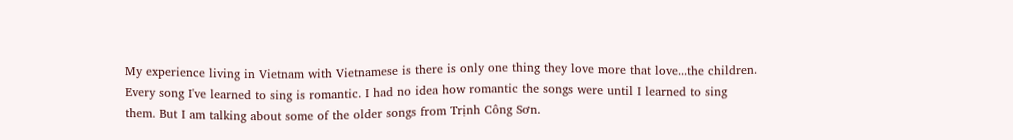My experience living in Vietnam with Vietnamese is there is only one thing they love more that love...the children. Every song I've learned to sing is romantic. I had no idea how romantic the songs were until I learned to sing them. But I am talking about some of the older songs from Trịnh Công Sơn.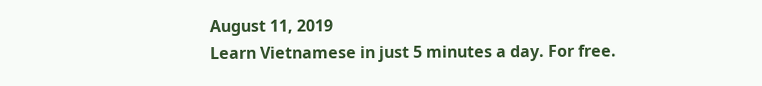August 11, 2019
Learn Vietnamese in just 5 minutes a day. For free.